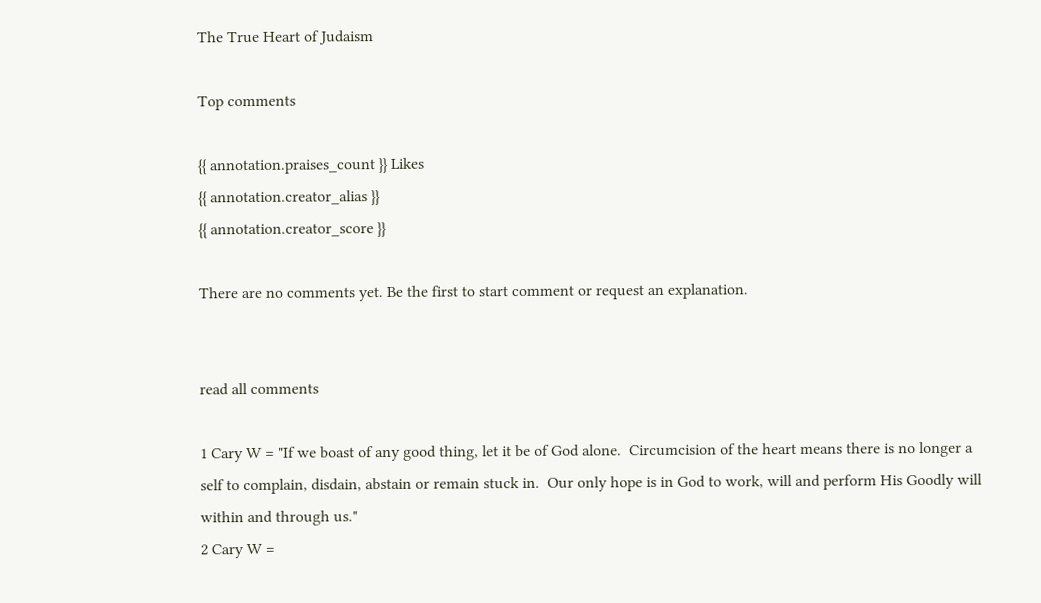The True Heart of Judaism

Top comments

{{ annotation.praises_count }} Likes
{{ annotation.creator_alias }}
{{ annotation.creator_score }}

There are no comments yet. Be the first to start comment or request an explanation.


read all comments

1 Cary W = "If we boast of any good thing, let it be of God alone.  Circumcision of the heart means there is no longer a self to complain, disdain, abstain or remain stuck in.  Our only hope is in God to work, will and perform His Goodly will within and through us."
2 Cary W =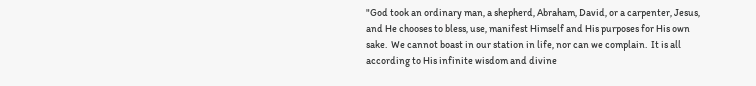"God took an ordinary man, a shepherd, Abraham, David, or a carpenter, Jesus, and He chooses to bless, use, manifest Himself and His purposes for His own sake.  We cannot boast in our station in life, nor can we complain.  It is all according to His infinite wisdom and divine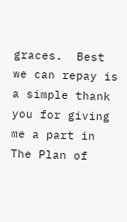graces.  Best we can repay is a simple thank you for giving me a part in The Plan of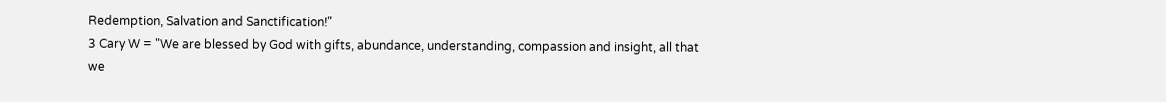Redemption, Salvation and Sanctification!"
3 Cary W = "We are blessed by God with gifts, abundance, understanding, compassion and insight, all that we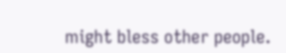might bless other people.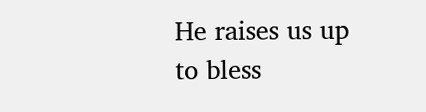He raises us up to bless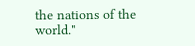the nations of the world."